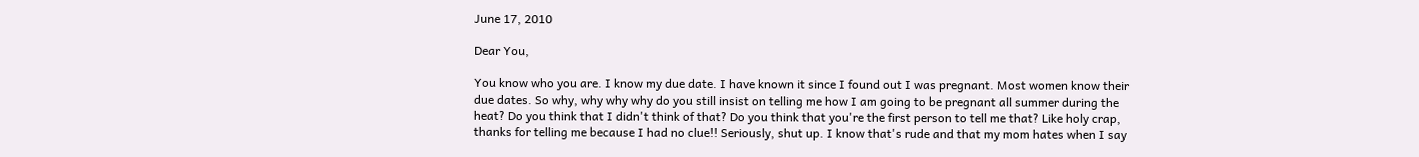June 17, 2010

Dear You,

You know who you are. I know my due date. I have known it since I found out I was pregnant. Most women know their due dates. So why, why why why do you still insist on telling me how I am going to be pregnant all summer during the heat? Do you think that I didn't think of that? Do you think that you're the first person to tell me that? Like holy crap, thanks for telling me because I had no clue!! Seriously, shut up. I know that's rude and that my mom hates when I say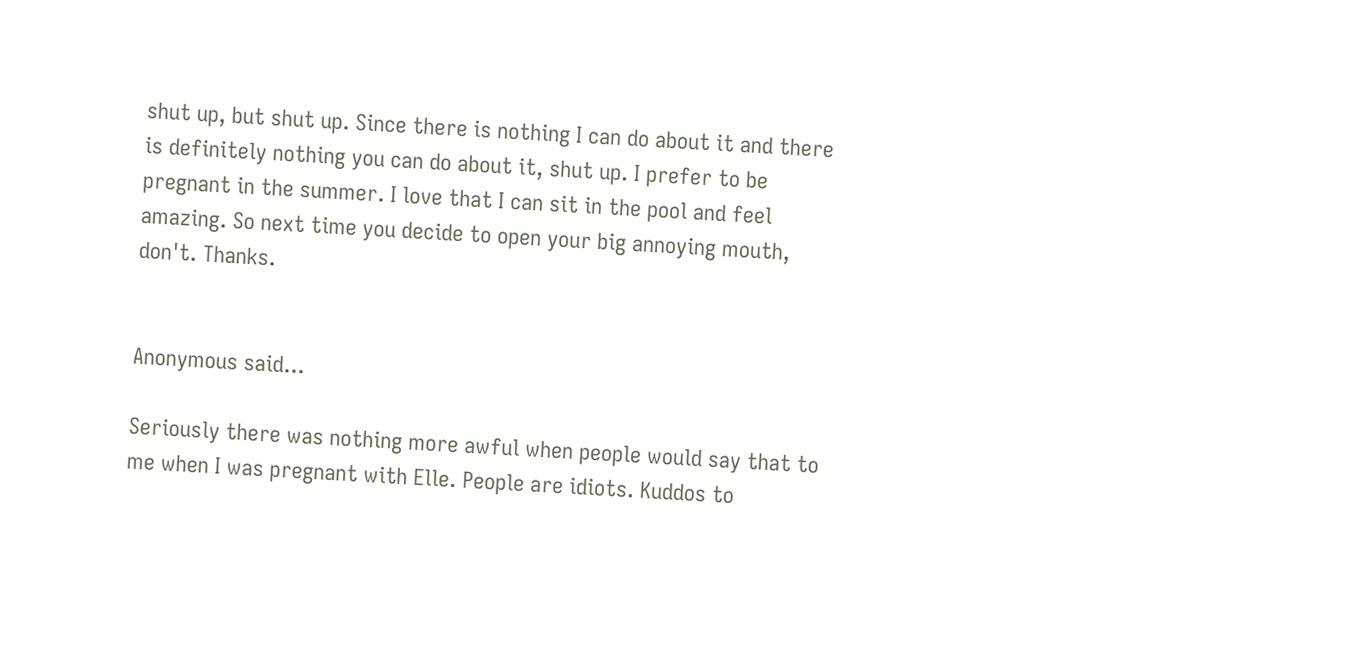shut up, but shut up. Since there is nothing I can do about it and there is definitely nothing you can do about it, shut up. I prefer to be pregnant in the summer. I love that I can sit in the pool and feel amazing. So next time you decide to open your big annoying mouth, don't. Thanks.


Anonymous said...

Seriously there was nothing more awful when people would say that to me when I was pregnant with Elle. People are idiots. Kuddos to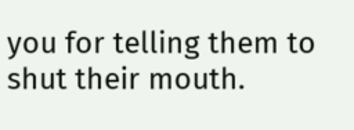you for telling them to shut their mouth.